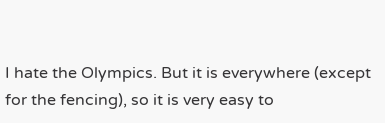I hate the Olympics. But it is everywhere (except for the fencing), so it is very easy to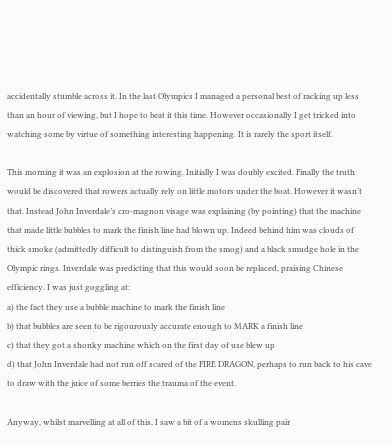accidentally stumble across it. In the last Olympics I managed a personal best of racking up less than an hour of viewing, but I hope to beat it this time. However occasionally I get tricked into watching some by virtue of something interesting happening. It is rarely the sport itself.

This morning it was an explosion at the rowing. Initially I was doubly excited. Finally the truth would be discovered that rowers actually rely on little motors under the boat. However it wasn’t that. Instead John Inverdale’s cro-magnon visage was explaining (by pointing) that the machine that made little bubbles to mark the finish line had blown up. Indeed behind him was clouds of thick smoke (admittedly difficult to distinguish from the smog) and a black smudge hole in the Olympic rings. Inverdale was predicting that this would soon be replaced, praising Chinese efficiency. I was just goggling at:
a) the fact they use a bubble machine to mark the finish line
b) that bubbles are seen to be rigourously accurate enough to MARK a finish line
c) that they got a shonky machine which on the first day of use blew up
d) that John Inverdale had not run off scared of the FIRE DRAGON, perhaps to run back to his cave to draw with the juice of some berries the trauma of the event.

Anyway, whilst marvelling at all of this, I saw a bit of a womens skulling pair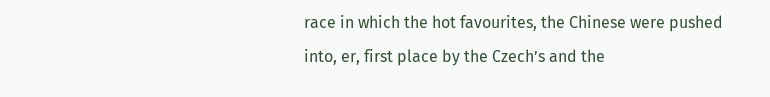race in which the hot favourites, the Chinese were pushed into, er, first place by the Czech’s and the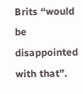Brits “would be disappointed with that”.